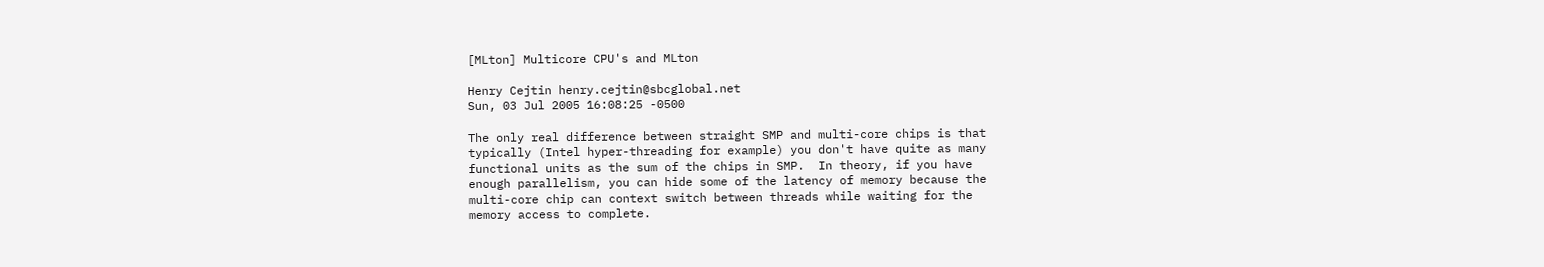[MLton] Multicore CPU's and MLton

Henry Cejtin henry.cejtin@sbcglobal.net
Sun, 03 Jul 2005 16:08:25 -0500

The only real difference between straight SMP and multi-core chips is that
typically (Intel hyper-threading for example) you don't have quite as many
functional units as the sum of the chips in SMP.  In theory, if you have
enough parallelism, you can hide some of the latency of memory because the
multi-core chip can context switch between threads while waiting for the
memory access to complete.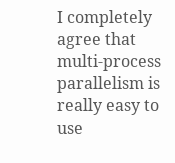I completely agree that multi-process parallelism is really easy to use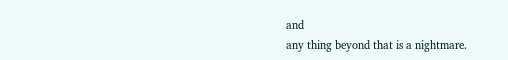and
any thing beyond that is a nightmare.